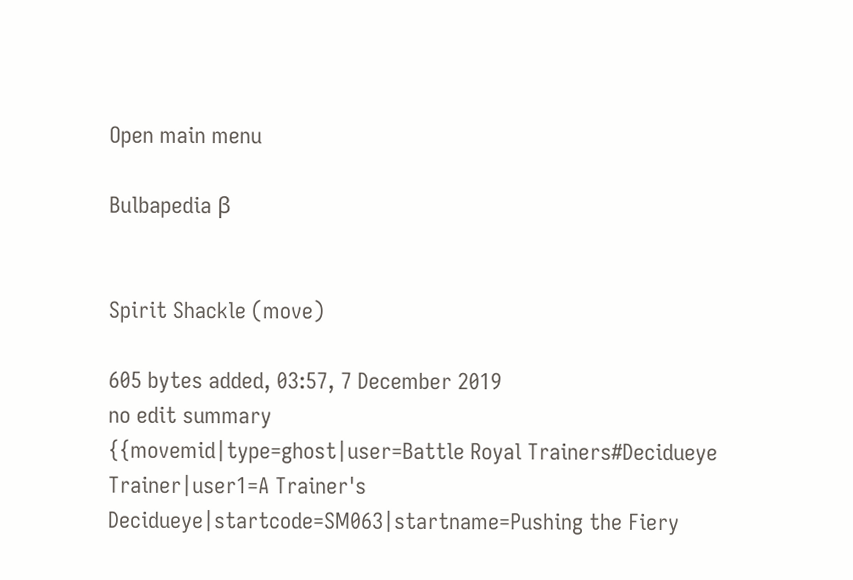Open main menu

Bulbapedia β


Spirit Shackle (move)

605 bytes added, 03:57, 7 December 2019
no edit summary
{{movemid|type=ghost|user=Battle Royal Trainers#Decidueye Trainer|user1=A Trainer's Decidueye|startcode=SM063|startname=Pushing the Fiery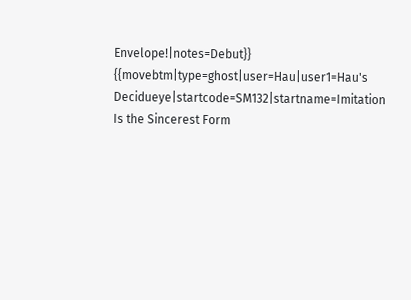Envelope!|notes=Debut}}
{{movebtm|type=ghost|user=Hau|user1=Hau's Decidueye|startcode=SM132|startname=Imitation Is the Sincerest Form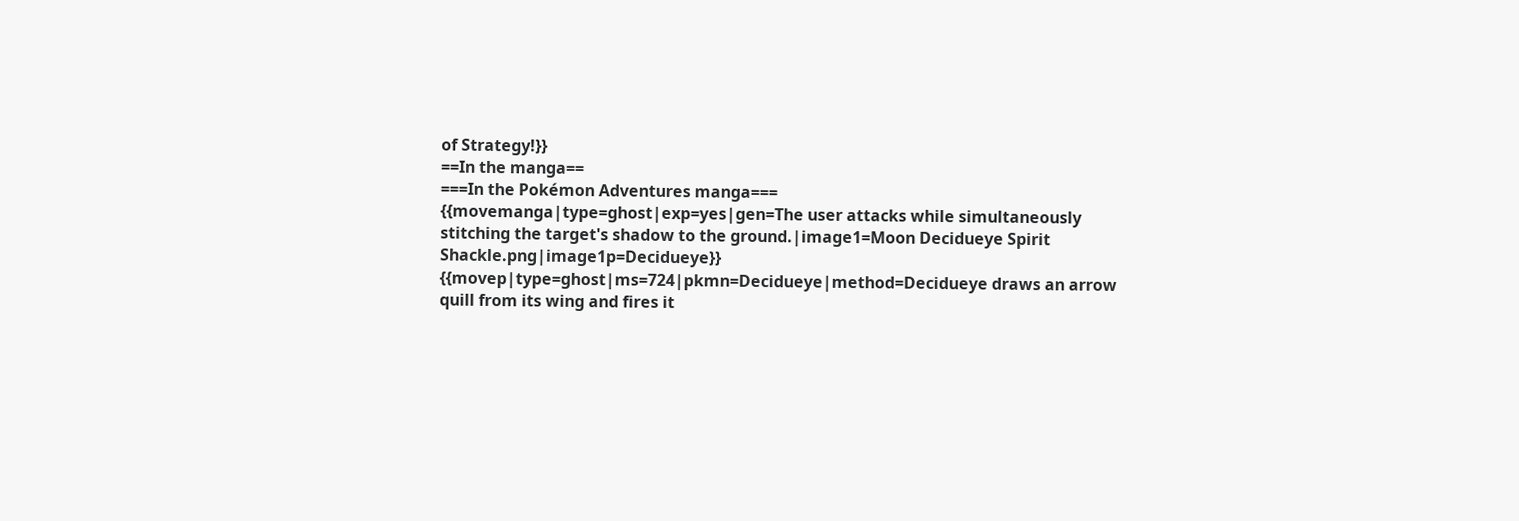of Strategy!}}
==In the manga==
===In the Pokémon Adventures manga===
{{movemanga|type=ghost|exp=yes|gen=The user attacks while simultaneously stitching the target's shadow to the ground.|image1=Moon Decidueye Spirit Shackle.png|image1p=Decidueye}}
{{movep|type=ghost|ms=724|pkmn=Decidueye|method=Decidueye draws an arrow quill from its wing and fires it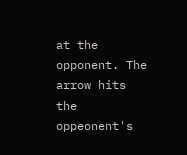at the opponent. The arrow hits the oppeonent's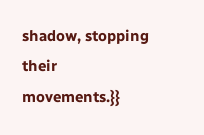shadow, stopping their movements.}}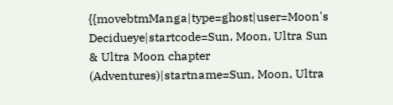{{movebtmManga|type=ghost|user=Moon's Decidueye|startcode=Sun, Moon, Ultra Sun & Ultra Moon chapter (Adventures)|startname=Sun, Moon, Ultra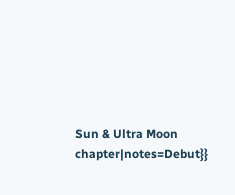Sun & Ultra Moon chapter|notes=Debut}}